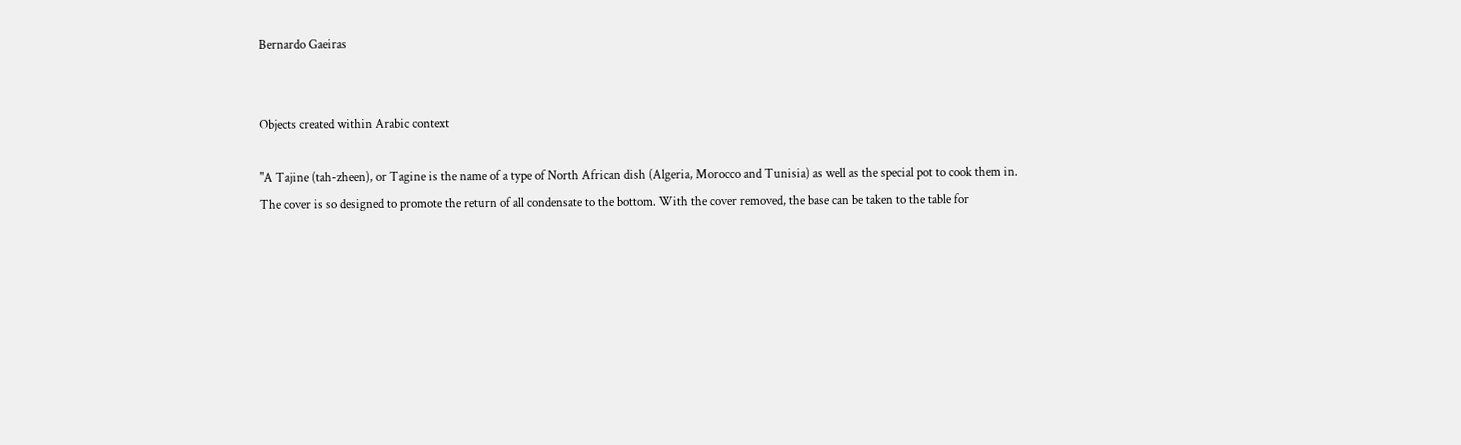Bernardo Gaeiras


Objects created within Arabic context

"A Tajine (tah-zheen), or Tagine is the name of a type of North African dish (Algeria, Morocco and Tunisia) as well as the special pot to cook them in.
The cover is so designed to promote the return of all condensate to the bottom. With the cover removed, the base can be taken to the table for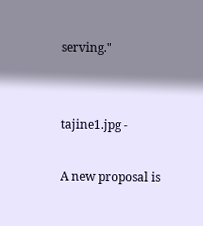serving."


tajine1.jpg -

A new proposal is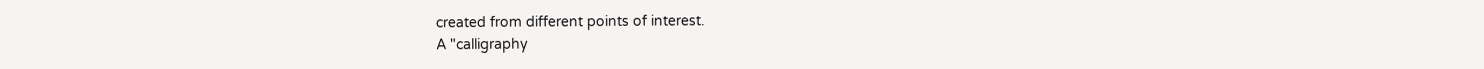created from different points of interest.
A "calligraphy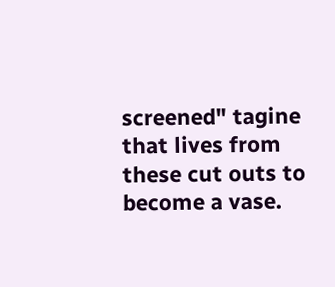screened" tagine that lives from these cut outs to become a vase.